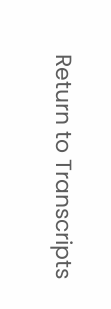Return to Transcripts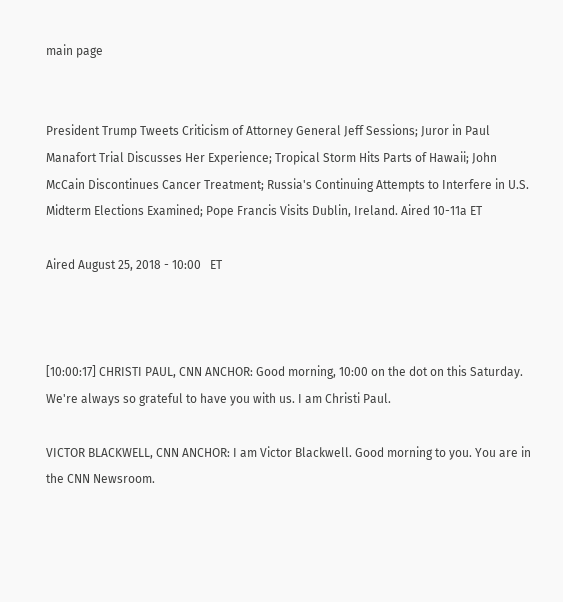main page


President Trump Tweets Criticism of Attorney General Jeff Sessions; Juror in Paul Manafort Trial Discusses Her Experience; Tropical Storm Hits Parts of Hawaii; John McCain Discontinues Cancer Treatment; Russia's Continuing Attempts to Interfere in U.S. Midterm Elections Examined; Pope Francis Visits Dublin, Ireland. Aired 10-11a ET

Aired August 25, 2018 - 10:00   ET



[10:00:17] CHRISTI PAUL, CNN ANCHOR: Good morning, 10:00 on the dot on this Saturday. We're always so grateful to have you with us. I am Christi Paul.

VICTOR BLACKWELL, CNN ANCHOR: I am Victor Blackwell. Good morning to you. You are in the CNN Newsroom.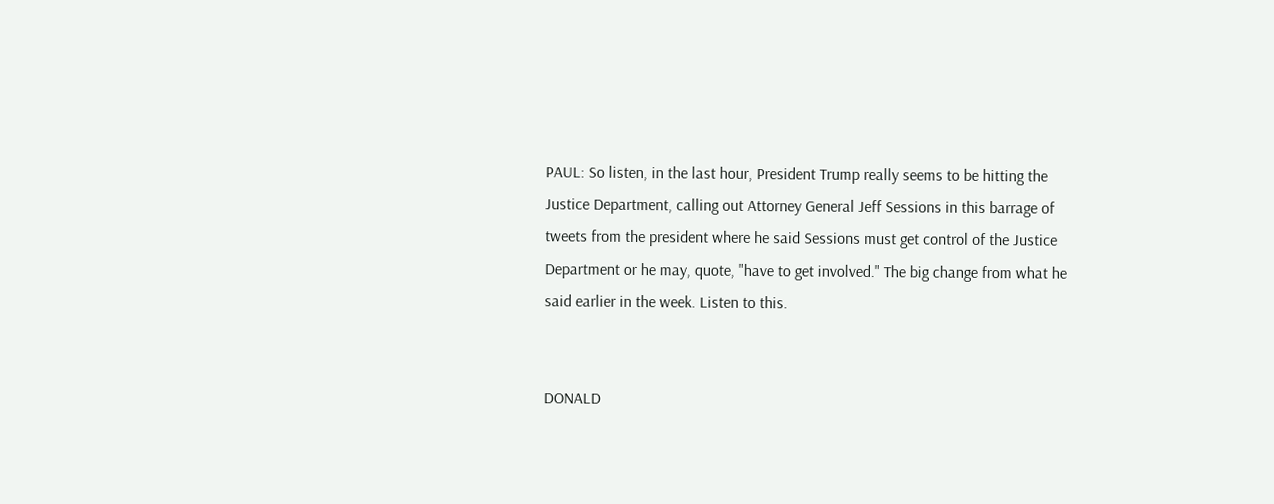PAUL: So listen, in the last hour, President Trump really seems to be hitting the Justice Department, calling out Attorney General Jeff Sessions in this barrage of tweets from the president where he said Sessions must get control of the Justice Department or he may, quote, "have to get involved." The big change from what he said earlier in the week. Listen to this.


DONALD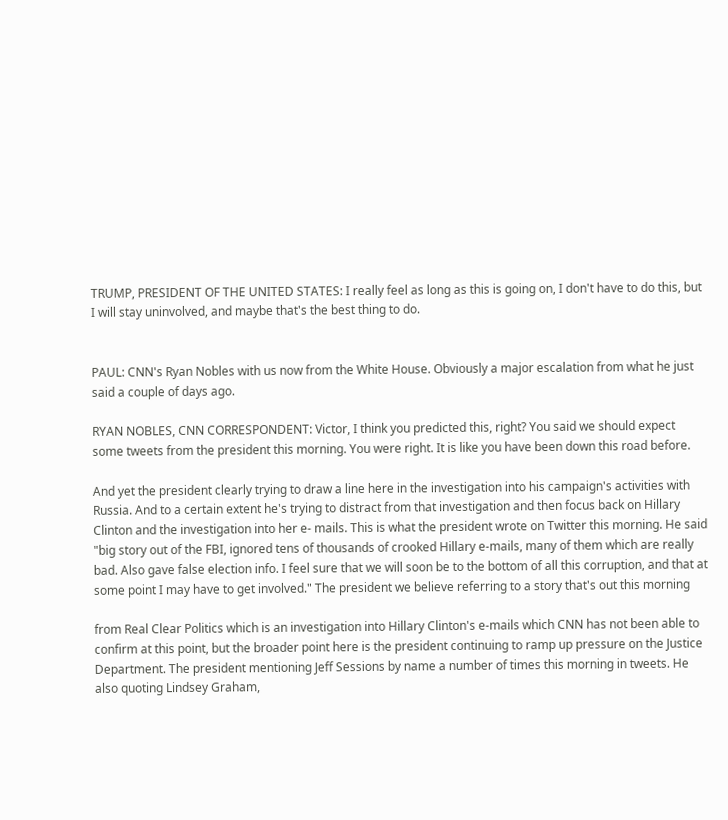TRUMP, PRESIDENT OF THE UNITED STATES: I really feel as long as this is going on, I don't have to do this, but I will stay uninvolved, and maybe that's the best thing to do.


PAUL: CNN's Ryan Nobles with us now from the White House. Obviously a major escalation from what he just said a couple of days ago.

RYAN NOBLES, CNN CORRESPONDENT: Victor, I think you predicted this, right? You said we should expect some tweets from the president this morning. You were right. It is like you have been down this road before.

And yet the president clearly trying to draw a line here in the investigation into his campaign's activities with Russia. And to a certain extent he's trying to distract from that investigation and then focus back on Hillary Clinton and the investigation into her e- mails. This is what the president wrote on Twitter this morning. He said "big story out of the FBI, ignored tens of thousands of crooked Hillary e-mails, many of them which are really bad. Also gave false election info. I feel sure that we will soon be to the bottom of all this corruption, and that at some point I may have to get involved." The president we believe referring to a story that's out this morning

from Real Clear Politics which is an investigation into Hillary Clinton's e-mails which CNN has not been able to confirm at this point, but the broader point here is the president continuing to ramp up pressure on the Justice Department. The president mentioning Jeff Sessions by name a number of times this morning in tweets. He also quoting Lindsey Graham,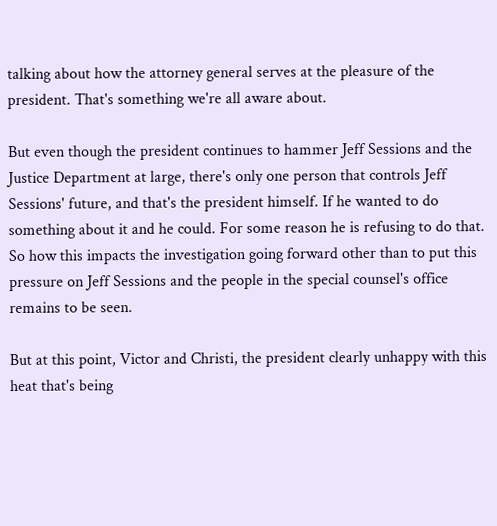talking about how the attorney general serves at the pleasure of the president. That's something we're all aware about.

But even though the president continues to hammer Jeff Sessions and the Justice Department at large, there's only one person that controls Jeff Sessions' future, and that's the president himself. If he wanted to do something about it and he could. For some reason he is refusing to do that. So how this impacts the investigation going forward other than to put this pressure on Jeff Sessions and the people in the special counsel's office remains to be seen.

But at this point, Victor and Christi, the president clearly unhappy with this heat that's being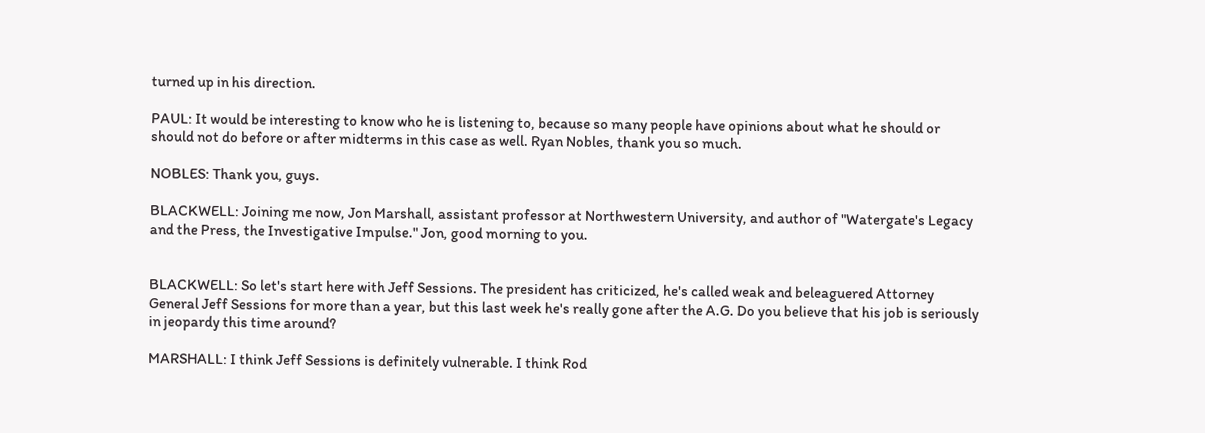turned up in his direction.

PAUL: It would be interesting to know who he is listening to, because so many people have opinions about what he should or should not do before or after midterms in this case as well. Ryan Nobles, thank you so much.

NOBLES: Thank you, guys.

BLACKWELL: Joining me now, Jon Marshall, assistant professor at Northwestern University, and author of "Watergate's Legacy and the Press, the Investigative Impulse." Jon, good morning to you.


BLACKWELL: So let's start here with Jeff Sessions. The president has criticized, he's called weak and beleaguered Attorney General Jeff Sessions for more than a year, but this last week he's really gone after the A.G. Do you believe that his job is seriously in jeopardy this time around?

MARSHALL: I think Jeff Sessions is definitely vulnerable. I think Rod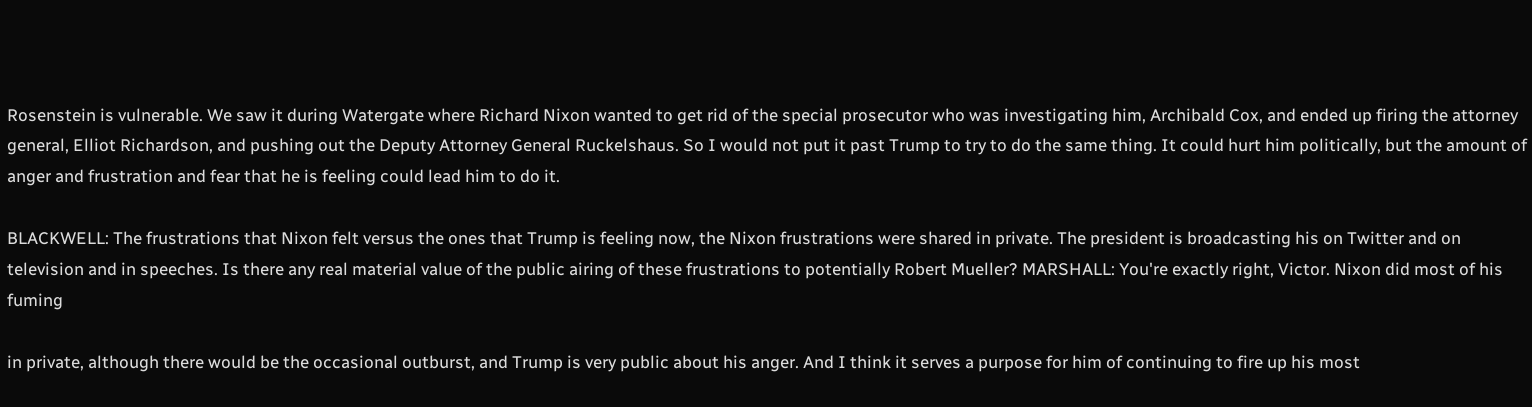Rosenstein is vulnerable. We saw it during Watergate where Richard Nixon wanted to get rid of the special prosecutor who was investigating him, Archibald Cox, and ended up firing the attorney general, Elliot Richardson, and pushing out the Deputy Attorney General Ruckelshaus. So I would not put it past Trump to try to do the same thing. It could hurt him politically, but the amount of anger and frustration and fear that he is feeling could lead him to do it.

BLACKWELL: The frustrations that Nixon felt versus the ones that Trump is feeling now, the Nixon frustrations were shared in private. The president is broadcasting his on Twitter and on television and in speeches. Is there any real material value of the public airing of these frustrations to potentially Robert Mueller? MARSHALL: You're exactly right, Victor. Nixon did most of his fuming

in private, although there would be the occasional outburst, and Trump is very public about his anger. And I think it serves a purpose for him of continuing to fire up his most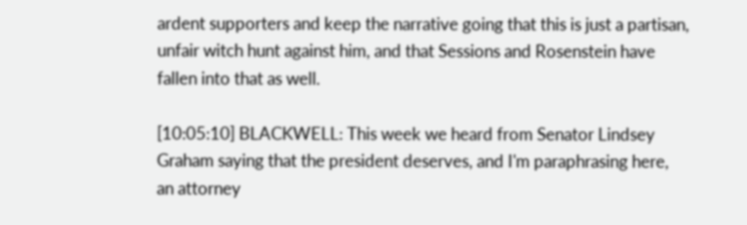ardent supporters and keep the narrative going that this is just a partisan, unfair witch hunt against him, and that Sessions and Rosenstein have fallen into that as well.

[10:05:10] BLACKWELL: This week we heard from Senator Lindsey Graham saying that the president deserves, and I'm paraphrasing here, an attorney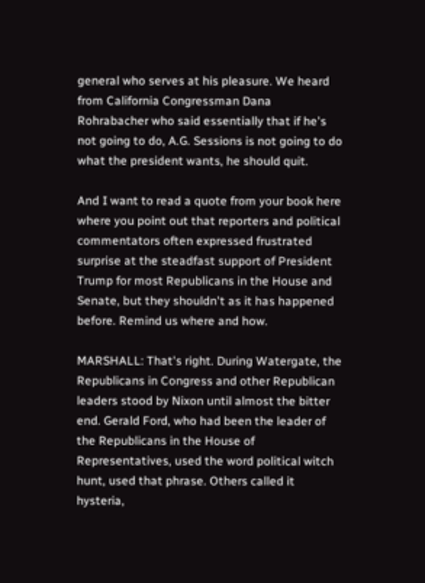general who serves at his pleasure. We heard from California Congressman Dana Rohrabacher who said essentially that if he's not going to do, A.G. Sessions is not going to do what the president wants, he should quit.

And I want to read a quote from your book here where you point out that reporters and political commentators often expressed frustrated surprise at the steadfast support of President Trump for most Republicans in the House and Senate, but they shouldn't as it has happened before. Remind us where and how.

MARSHALL: That's right. During Watergate, the Republicans in Congress and other Republican leaders stood by Nixon until almost the bitter end. Gerald Ford, who had been the leader of the Republicans in the House of Representatives, used the word political witch hunt, used that phrase. Others called it hysteria,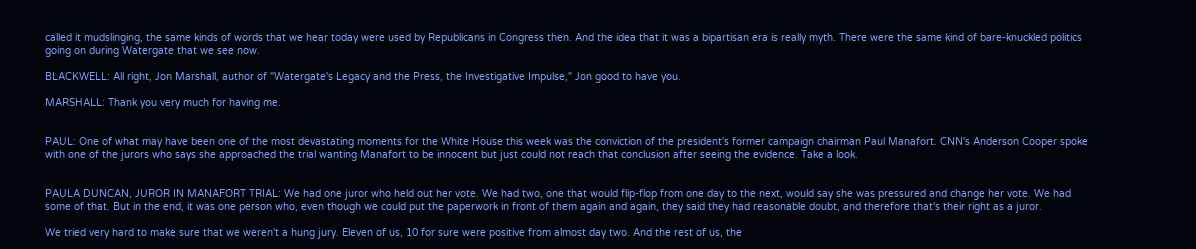called it mudslinging, the same kinds of words that we hear today were used by Republicans in Congress then. And the idea that it was a bipartisan era is really myth. There were the same kind of bare-knuckled politics going on during Watergate that we see now.

BLACKWELL: All right, Jon Marshall, author of "Watergate's Legacy and the Press, the Investigative Impulse," Jon good to have you.

MARSHALL: Thank you very much for having me.


PAUL: One of what may have been one of the most devastating moments for the White House this week was the conviction of the president's former campaign chairman Paul Manafort. CNN's Anderson Cooper spoke with one of the jurors who says she approached the trial wanting Manafort to be innocent but just could not reach that conclusion after seeing the evidence. Take a look.


PAULA DUNCAN, JUROR IN MANAFORT TRIAL: We had one juror who held out her vote. We had two, one that would flip-flop from one day to the next, would say she was pressured and change her vote. We had some of that. But in the end, it was one person who, even though we could put the paperwork in front of them again and again, they said they had reasonable doubt, and therefore that's their right as a juror.

We tried very hard to make sure that we weren't a hung jury. Eleven of us, 10 for sure were positive from almost day two. And the rest of us, the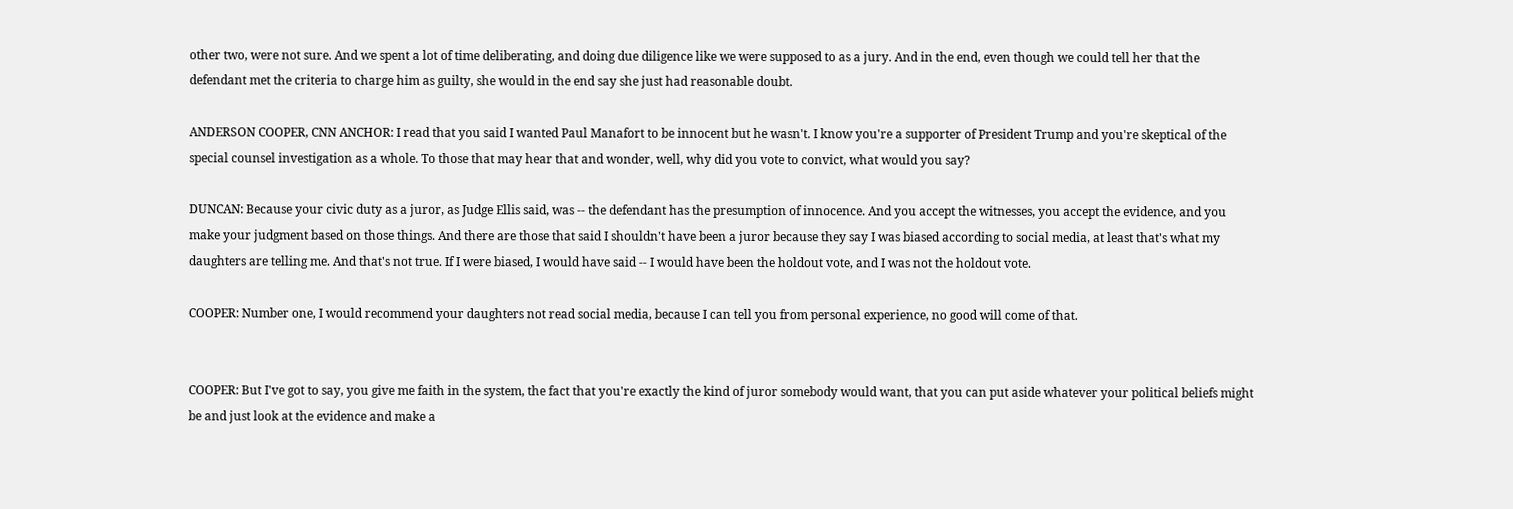other two, were not sure. And we spent a lot of time deliberating, and doing due diligence like we were supposed to as a jury. And in the end, even though we could tell her that the defendant met the criteria to charge him as guilty, she would in the end say she just had reasonable doubt.

ANDERSON COOPER, CNN ANCHOR: I read that you said I wanted Paul Manafort to be innocent but he wasn't. I know you're a supporter of President Trump and you're skeptical of the special counsel investigation as a whole. To those that may hear that and wonder, well, why did you vote to convict, what would you say?

DUNCAN: Because your civic duty as a juror, as Judge Ellis said, was -- the defendant has the presumption of innocence. And you accept the witnesses, you accept the evidence, and you make your judgment based on those things. And there are those that said I shouldn't have been a juror because they say I was biased according to social media, at least that's what my daughters are telling me. And that's not true. If I were biased, I would have said -- I would have been the holdout vote, and I was not the holdout vote.

COOPER: Number one, I would recommend your daughters not read social media, because I can tell you from personal experience, no good will come of that.


COOPER: But I've got to say, you give me faith in the system, the fact that you're exactly the kind of juror somebody would want, that you can put aside whatever your political beliefs might be and just look at the evidence and make a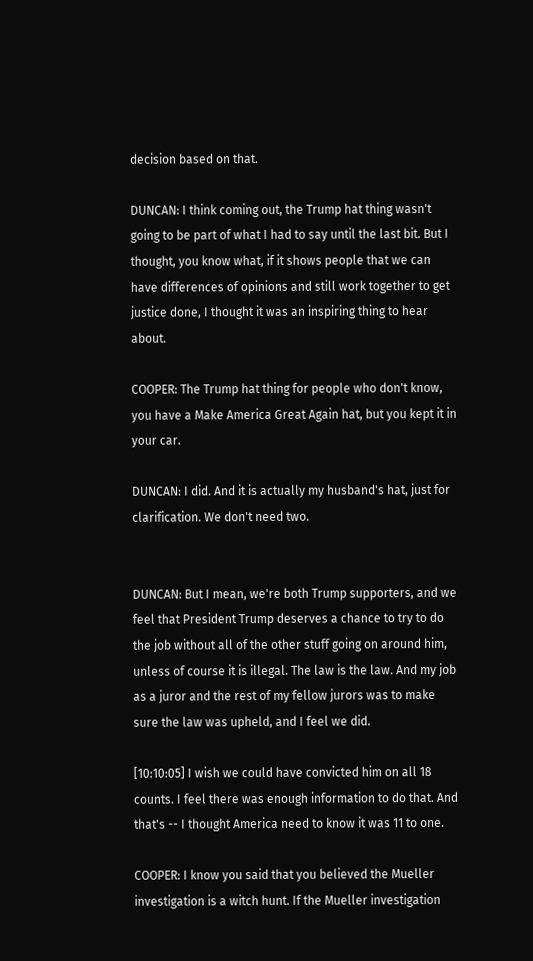decision based on that.

DUNCAN: I think coming out, the Trump hat thing wasn't going to be part of what I had to say until the last bit. But I thought, you know what, if it shows people that we can have differences of opinions and still work together to get justice done, I thought it was an inspiring thing to hear about.

COOPER: The Trump hat thing for people who don't know, you have a Make America Great Again hat, but you kept it in your car.

DUNCAN: I did. And it is actually my husband's hat, just for clarification. We don't need two.


DUNCAN: But I mean, we're both Trump supporters, and we feel that President Trump deserves a chance to try to do the job without all of the other stuff going on around him, unless of course it is illegal. The law is the law. And my job as a juror and the rest of my fellow jurors was to make sure the law was upheld, and I feel we did.

[10:10:05] I wish we could have convicted him on all 18 counts. I feel there was enough information to do that. And that's -- I thought America need to know it was 11 to one.

COOPER: I know you said that you believed the Mueller investigation is a witch hunt. If the Mueller investigation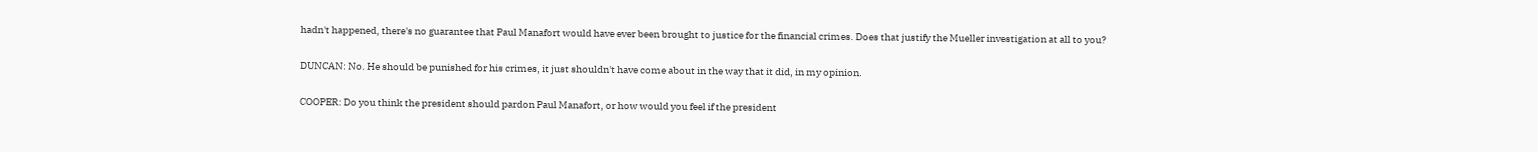hadn't happened, there's no guarantee that Paul Manafort would have ever been brought to justice for the financial crimes. Does that justify the Mueller investigation at all to you?

DUNCAN: No. He should be punished for his crimes, it just shouldn't have come about in the way that it did, in my opinion.

COOPER: Do you think the president should pardon Paul Manafort, or how would you feel if the president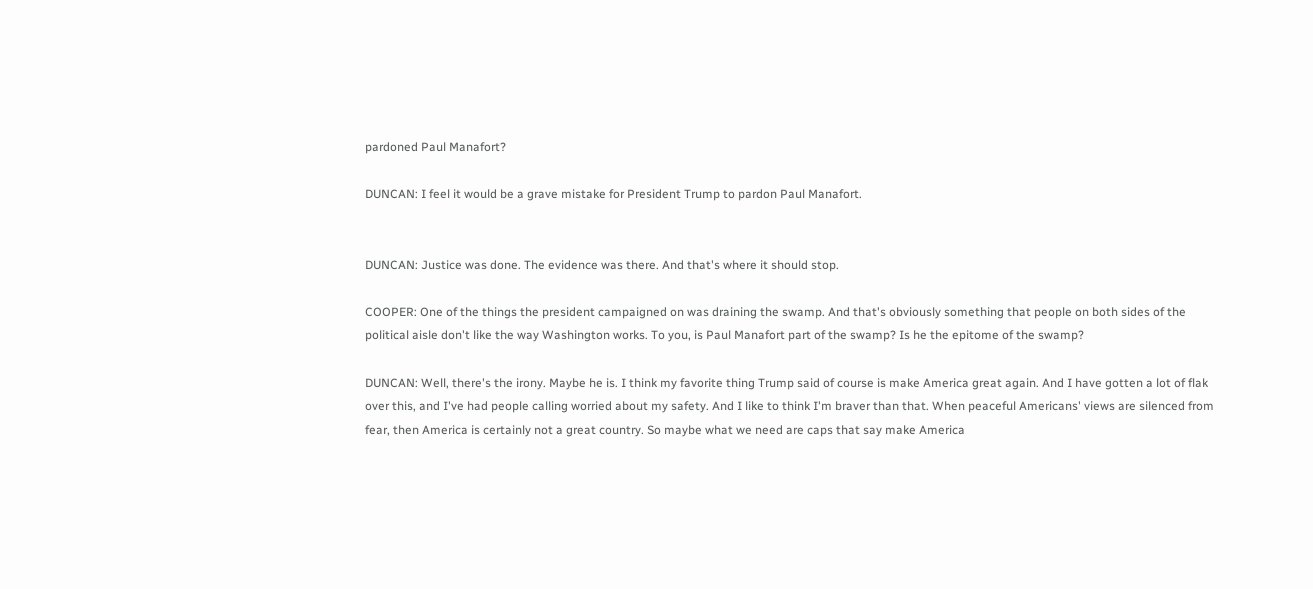pardoned Paul Manafort?

DUNCAN: I feel it would be a grave mistake for President Trump to pardon Paul Manafort.


DUNCAN: Justice was done. The evidence was there. And that's where it should stop.

COOPER: One of the things the president campaigned on was draining the swamp. And that's obviously something that people on both sides of the political aisle don't like the way Washington works. To you, is Paul Manafort part of the swamp? Is he the epitome of the swamp?

DUNCAN: Well, there's the irony. Maybe he is. I think my favorite thing Trump said of course is make America great again. And I have gotten a lot of flak over this, and I've had people calling worried about my safety. And I like to think I'm braver than that. When peaceful Americans' views are silenced from fear, then America is certainly not a great country. So maybe what we need are caps that say make America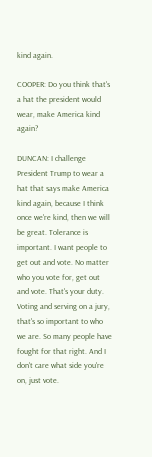kind again.

COOPER: Do you think that's a hat the president would wear, make America kind again?

DUNCAN: I challenge President Trump to wear a hat that says make America kind again, because I think once we're kind, then we will be great. Tolerance is important. I want people to get out and vote. No matter who you vote for, get out and vote. That's your duty. Voting and serving on a jury, that's so important to who we are. So many people have fought for that right. And I don't care what side you're on, just vote.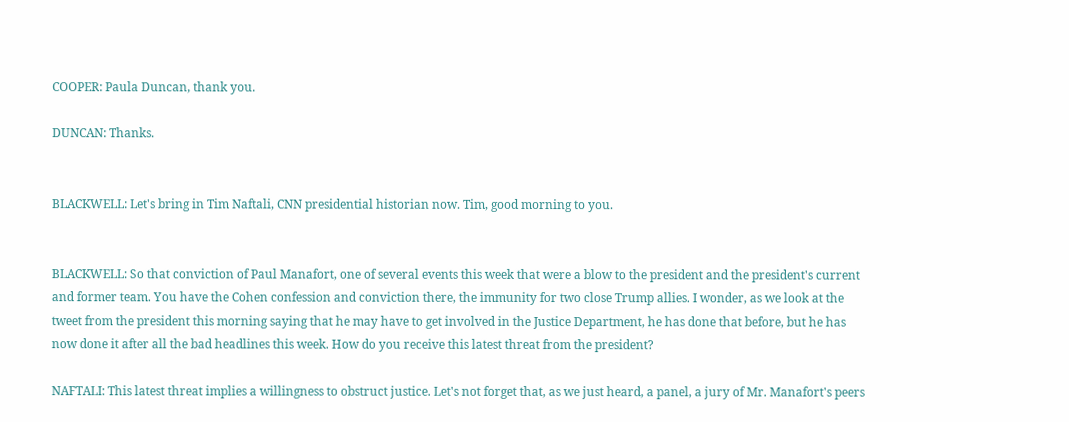COOPER: Paula Duncan, thank you.

DUNCAN: Thanks.


BLACKWELL: Let's bring in Tim Naftali, CNN presidential historian now. Tim, good morning to you.


BLACKWELL: So that conviction of Paul Manafort, one of several events this week that were a blow to the president and the president's current and former team. You have the Cohen confession and conviction there, the immunity for two close Trump allies. I wonder, as we look at the tweet from the president this morning saying that he may have to get involved in the Justice Department, he has done that before, but he has now done it after all the bad headlines this week. How do you receive this latest threat from the president?

NAFTALI: This latest threat implies a willingness to obstruct justice. Let's not forget that, as we just heard, a panel, a jury of Mr. Manafort's peers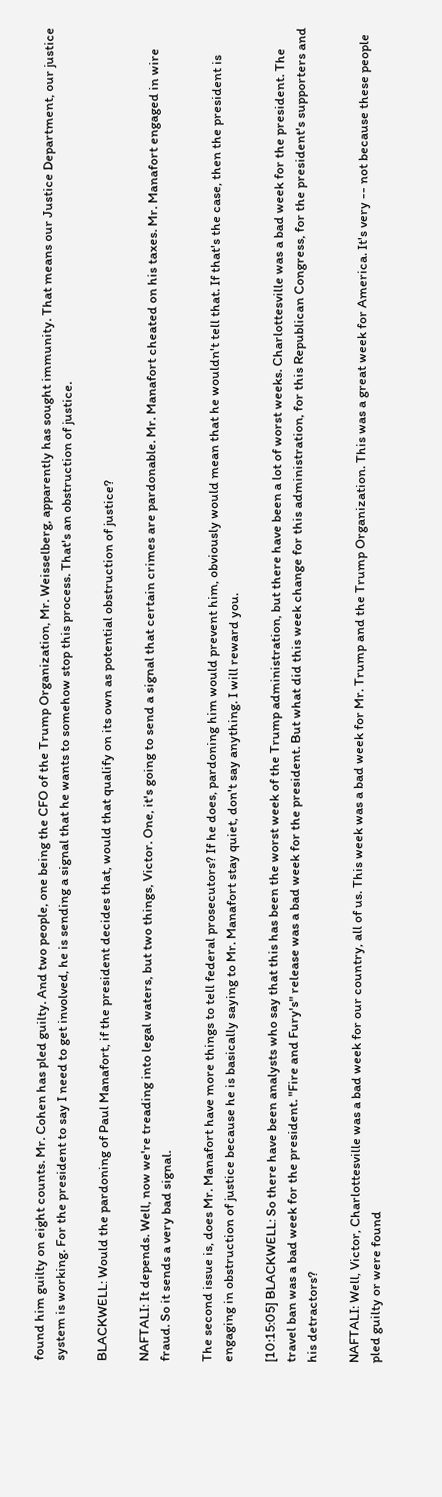found him guilty on eight counts. Mr. Cohen has pled guilty. And two people, one being the CFO of the Trump Organization, Mr. Weisselberg, apparently has sought immunity. That means our Justice Department, our justice system is working. For the president to say I need to get involved, he is sending a signal that he wants to somehow stop this process. That's an obstruction of justice.

BLACKWELL: Would the pardoning of Paul Manafort, if the president decides that, would that qualify on its own as potential obstruction of justice?

NAFTALI: It depends. Well, now we're treading into legal waters, but two things, Victor. One, it's going to send a signal that certain crimes are pardonable. Mr. Manafort cheated on his taxes. Mr. Manafort engaged in wire fraud. So it sends a very bad signal.

The second issue is, does Mr. Manafort have more things to tell federal prosecutors? If he does, pardoning him would prevent him, obviously would mean that he wouldn't tell that. If that's the case, then the president is engaging in obstruction of justice because he is basically saying to Mr. Manafort stay quiet, don't say anything. I will reward you.

[10:15:05] BLACKWELL: So there have been analysts who say that this has been the worst week of the Trump administration, but there have been a lot of worst weeks. Charlottesville was a bad week for the president. The travel ban was a bad week for the president. "Fire and Fury's" release was a bad week for the president. But what did this week change for this administration, for this Republican Congress, for the president's supporters and his detractors?

NAFTALI: Well, Victor, Charlottesville was a bad week for our country, all of us. This week was a bad week for Mr. Trump and the Trump Organization. This was a great week for America. It's very -- not because these people pled guilty or were found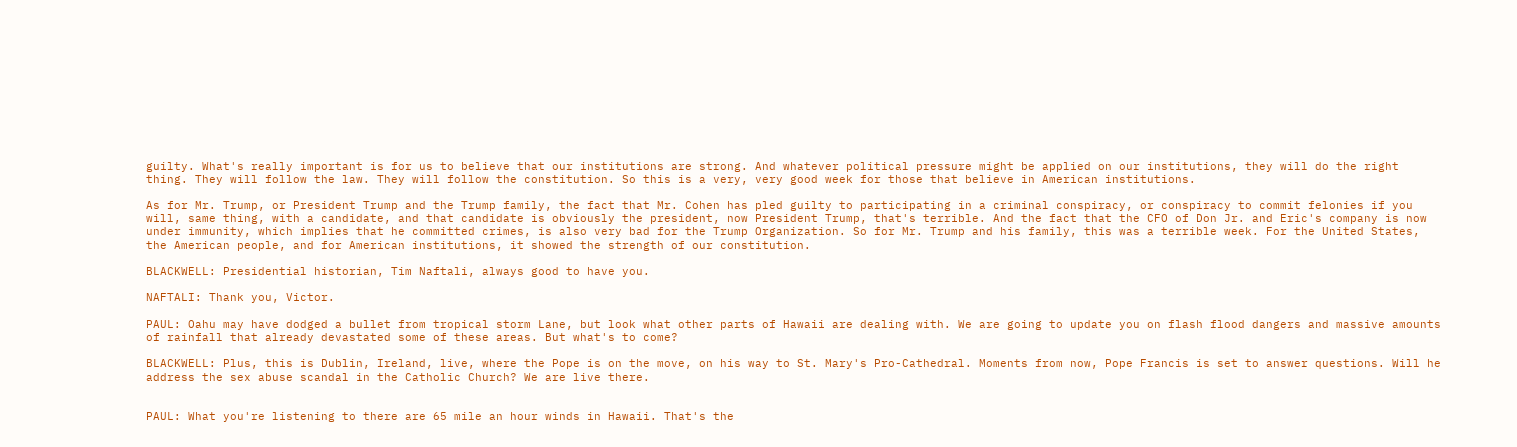guilty. What's really important is for us to believe that our institutions are strong. And whatever political pressure might be applied on our institutions, they will do the right thing. They will follow the law. They will follow the constitution. So this is a very, very good week for those that believe in American institutions.

As for Mr. Trump, or President Trump and the Trump family, the fact that Mr. Cohen has pled guilty to participating in a criminal conspiracy, or conspiracy to commit felonies if you will, same thing, with a candidate, and that candidate is obviously the president, now President Trump, that's terrible. And the fact that the CFO of Don Jr. and Eric's company is now under immunity, which implies that he committed crimes, is also very bad for the Trump Organization. So for Mr. Trump and his family, this was a terrible week. For the United States, the American people, and for American institutions, it showed the strength of our constitution.

BLACKWELL: Presidential historian, Tim Naftali, always good to have you.

NAFTALI: Thank you, Victor.

PAUL: Oahu may have dodged a bullet from tropical storm Lane, but look what other parts of Hawaii are dealing with. We are going to update you on flash flood dangers and massive amounts of rainfall that already devastated some of these areas. But what's to come?

BLACKWELL: Plus, this is Dublin, Ireland, live, where the Pope is on the move, on his way to St. Mary's Pro-Cathedral. Moments from now, Pope Francis is set to answer questions. Will he address the sex abuse scandal in the Catholic Church? We are live there.


PAUL: What you're listening to there are 65 mile an hour winds in Hawaii. That's the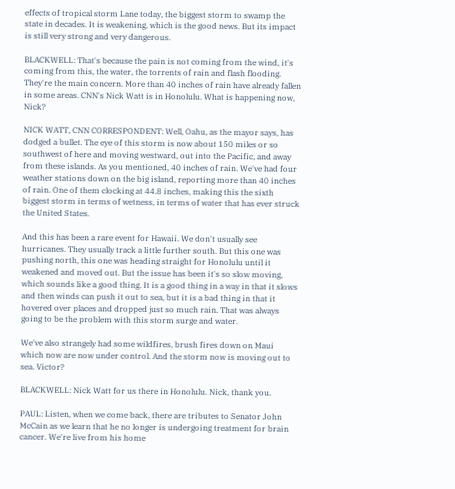effects of tropical storm Lane today, the biggest storm to swamp the state in decades. It is weakening, which is the good news. But its impact is still very strong and very dangerous.

BLACKWELL: That's because the pain is not coming from the wind, it's coming from this, the water, the torrents of rain and flash flooding. They're the main concern. More than 40 inches of rain have already fallen in some areas. CNN's Nick Watt is in Honolulu. What is happening now, Nick?

NICK WATT, CNN CORRESPONDENT: Well, Oahu, as the mayor says, has dodged a bullet. The eye of this storm is now about 150 miles or so southwest of here and moving westward, out into the Pacific, and away from these islands. As you mentioned, 40 inches of rain. We've had four weather stations down on the big island, reporting more than 40 inches of rain. One of them clocking at 44.8 inches, making this the sixth biggest storm in terms of wetness, in terms of water that has ever struck the United States.

And this has been a rare event for Hawaii. We don't usually see hurricanes. They usually track a little further south. But this one was pushing north, this one was heading straight for Honolulu until it weakened and moved out. But the issue has been it's so slow moving, which sounds like a good thing. It is a good thing in a way in that it slows and then winds can push it out to sea, but it is a bad thing in that it hovered over places and dropped just so much rain. That was always going to be the problem with this storm surge and water.

We've also strangely had some wildfires, brush fires down on Maui which now are now under control. And the storm now is moving out to sea. Victor?

BLACKWELL: Nick Watt for us there in Honolulu. Nick, thank you.

PAUL: Listen, when we come back, there are tributes to Senator John McCain as we learn that he no longer is undergoing treatment for brain cancer. We're live from his home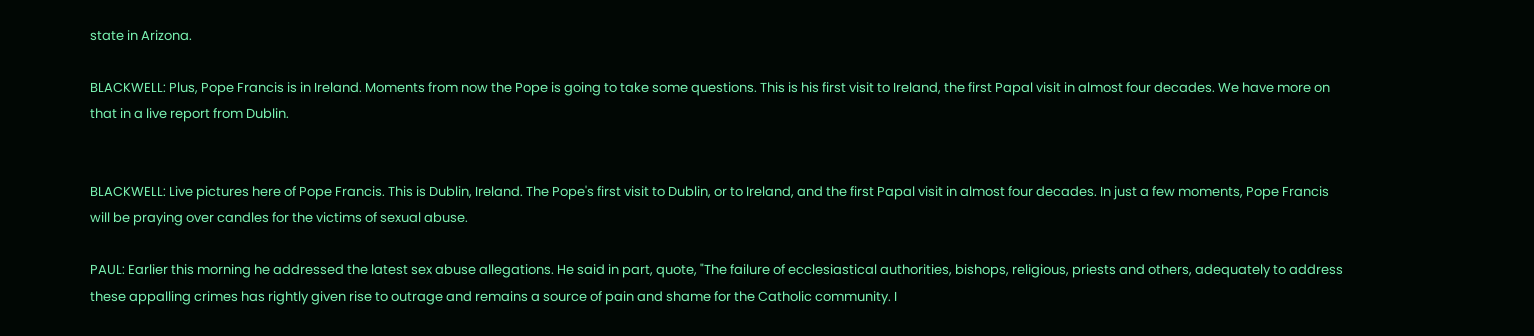state in Arizona.

BLACKWELL: Plus, Pope Francis is in Ireland. Moments from now the Pope is going to take some questions. This is his first visit to Ireland, the first Papal visit in almost four decades. We have more on that in a live report from Dublin.


BLACKWELL: Live pictures here of Pope Francis. This is Dublin, Ireland. The Pope's first visit to Dublin, or to Ireland, and the first Papal visit in almost four decades. In just a few moments, Pope Francis will be praying over candles for the victims of sexual abuse.

PAUL: Earlier this morning he addressed the latest sex abuse allegations. He said in part, quote, "The failure of ecclesiastical authorities, bishops, religious, priests and others, adequately to address these appalling crimes has rightly given rise to outrage and remains a source of pain and shame for the Catholic community. I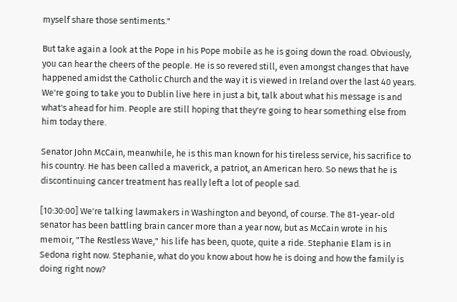myself share those sentiments."

But take again a look at the Pope in his Pope mobile as he is going down the road. Obviously, you can hear the cheers of the people. He is so revered still, even amongst changes that have happened amidst the Catholic Church and the way it is viewed in Ireland over the last 40 years. We're going to take you to Dublin live here in just a bit, talk about what his message is and what's ahead for him. People are still hoping that they're going to hear something else from him today there.

Senator John McCain, meanwhile, he is this man known for his tireless service, his sacrifice to his country. He has been called a maverick, a patriot, an American hero. So news that he is discontinuing cancer treatment has really left a lot of people sad.

[10:30:00] We're talking lawmakers in Washington and beyond, of course. The 81-year-old senator has been battling brain cancer more than a year now, but as McCain wrote in his memoir, "The Restless Wave," his life has been, quote, quite a ride. Stephanie Elam is in Sedona right now. Stephanie, what do you know about how he is doing and how the family is doing right now?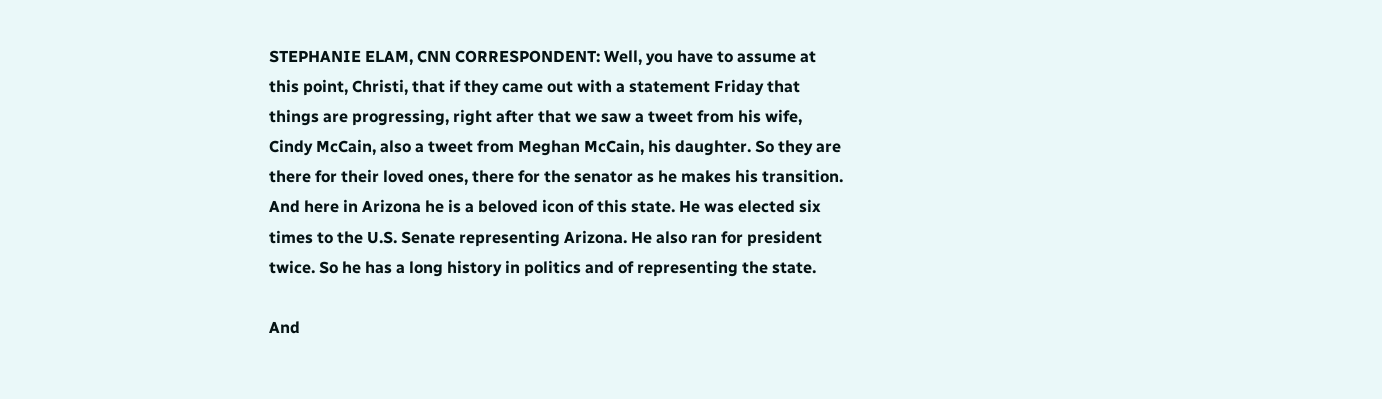STEPHANIE ELAM, CNN CORRESPONDENT: Well, you have to assume at this point, Christi, that if they came out with a statement Friday that things are progressing, right after that we saw a tweet from his wife, Cindy McCain, also a tweet from Meghan McCain, his daughter. So they are there for their loved ones, there for the senator as he makes his transition. And here in Arizona he is a beloved icon of this state. He was elected six times to the U.S. Senate representing Arizona. He also ran for president twice. So he has a long history in politics and of representing the state.

And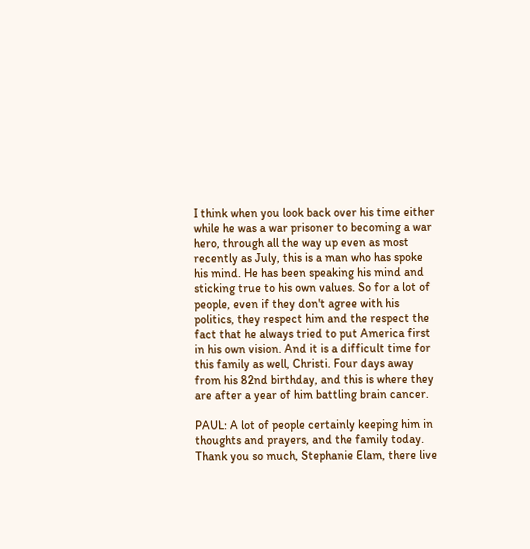I think when you look back over his time either while he was a war prisoner to becoming a war hero, through all the way up even as most recently as July, this is a man who has spoke his mind. He has been speaking his mind and sticking true to his own values. So for a lot of people, even if they don't agree with his politics, they respect him and the respect the fact that he always tried to put America first in his own vision. And it is a difficult time for this family as well, Christi. Four days away from his 82nd birthday, and this is where they are after a year of him battling brain cancer.

PAUL: A lot of people certainly keeping him in thoughts and prayers, and the family today. Thank you so much, Stephanie Elam, there live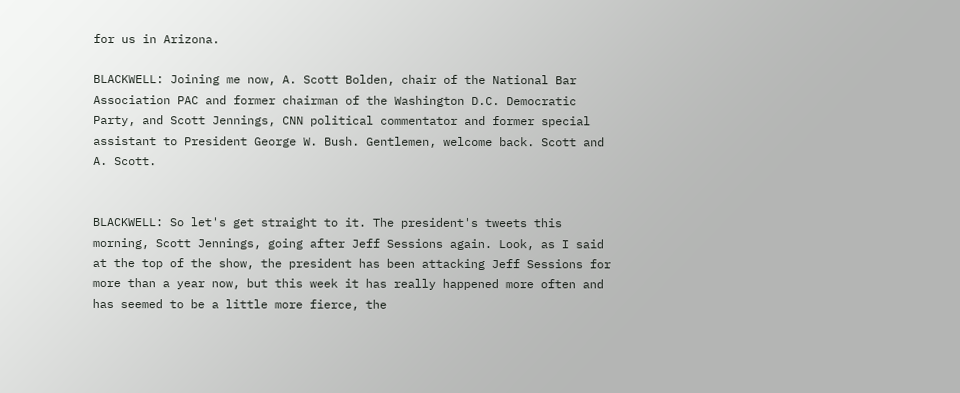for us in Arizona.

BLACKWELL: Joining me now, A. Scott Bolden, chair of the National Bar Association PAC and former chairman of the Washington D.C. Democratic Party, and Scott Jennings, CNN political commentator and former special assistant to President George W. Bush. Gentlemen, welcome back. Scott and A. Scott.


BLACKWELL: So let's get straight to it. The president's tweets this morning, Scott Jennings, going after Jeff Sessions again. Look, as I said at the top of the show, the president has been attacking Jeff Sessions for more than a year now, but this week it has really happened more often and has seemed to be a little more fierce, the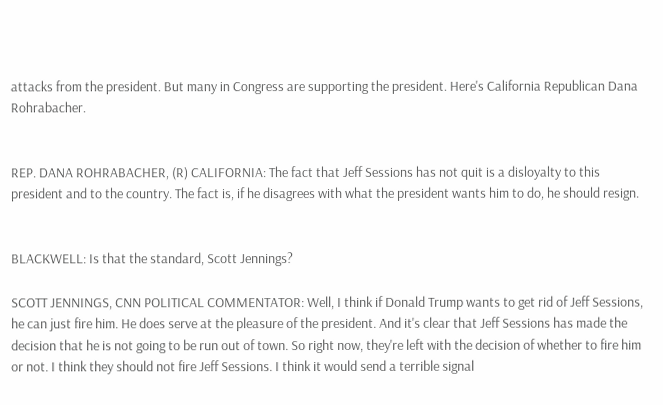attacks from the president. But many in Congress are supporting the president. Here's California Republican Dana Rohrabacher.


REP. DANA ROHRABACHER, (R) CALIFORNIA: The fact that Jeff Sessions has not quit is a disloyalty to this president and to the country. The fact is, if he disagrees with what the president wants him to do, he should resign.


BLACKWELL: Is that the standard, Scott Jennings?

SCOTT JENNINGS, CNN POLITICAL COMMENTATOR: Well, I think if Donald Trump wants to get rid of Jeff Sessions, he can just fire him. He does serve at the pleasure of the president. And it's clear that Jeff Sessions has made the decision that he is not going to be run out of town. So right now, they're left with the decision of whether to fire him or not. I think they should not fire Jeff Sessions. I think it would send a terrible signal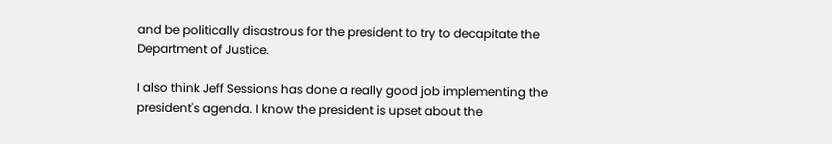and be politically disastrous for the president to try to decapitate the Department of Justice.

I also think Jeff Sessions has done a really good job implementing the president's agenda. I know the president is upset about the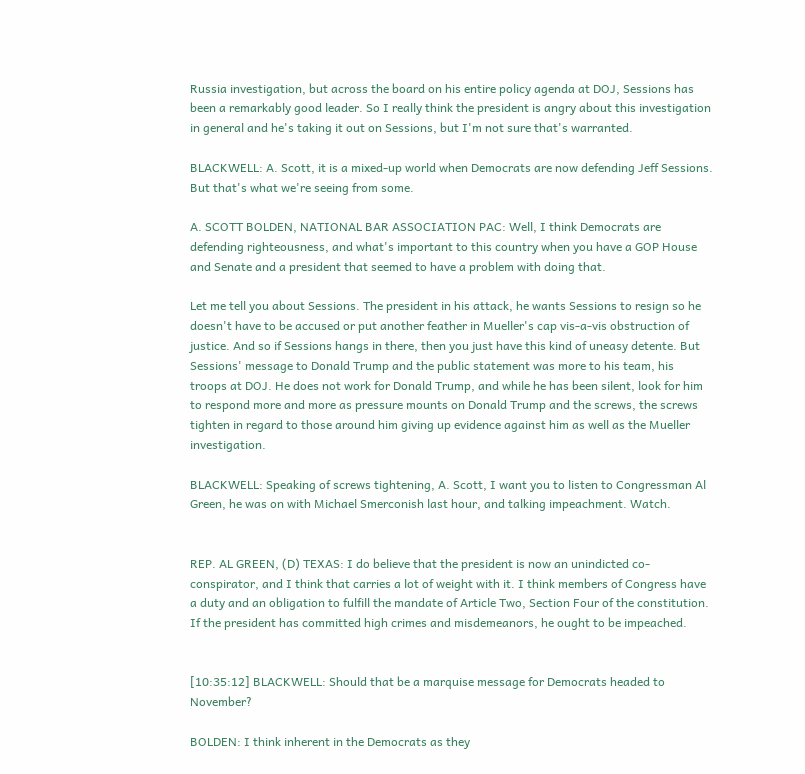Russia investigation, but across the board on his entire policy agenda at DOJ, Sessions has been a remarkably good leader. So I really think the president is angry about this investigation in general and he's taking it out on Sessions, but I'm not sure that's warranted.

BLACKWELL: A. Scott, it is a mixed-up world when Democrats are now defending Jeff Sessions. But that's what we're seeing from some.

A. SCOTT BOLDEN, NATIONAL BAR ASSOCIATION PAC: Well, I think Democrats are defending righteousness, and what's important to this country when you have a GOP House and Senate and a president that seemed to have a problem with doing that.

Let me tell you about Sessions. The president in his attack, he wants Sessions to resign so he doesn't have to be accused or put another feather in Mueller's cap vis-a-vis obstruction of justice. And so if Sessions hangs in there, then you just have this kind of uneasy detente. But Sessions' message to Donald Trump and the public statement was more to his team, his troops at DOJ. He does not work for Donald Trump, and while he has been silent, look for him to respond more and more as pressure mounts on Donald Trump and the screws, the screws tighten in regard to those around him giving up evidence against him as well as the Mueller investigation.

BLACKWELL: Speaking of screws tightening, A. Scott, I want you to listen to Congressman Al Green, he was on with Michael Smerconish last hour, and talking impeachment. Watch.


REP. AL GREEN, (D) TEXAS: I do believe that the president is now an unindicted co-conspirator, and I think that carries a lot of weight with it. I think members of Congress have a duty and an obligation to fulfill the mandate of Article Two, Section Four of the constitution. If the president has committed high crimes and misdemeanors, he ought to be impeached.


[10:35:12] BLACKWELL: Should that be a marquise message for Democrats headed to November?

BOLDEN: I think inherent in the Democrats as they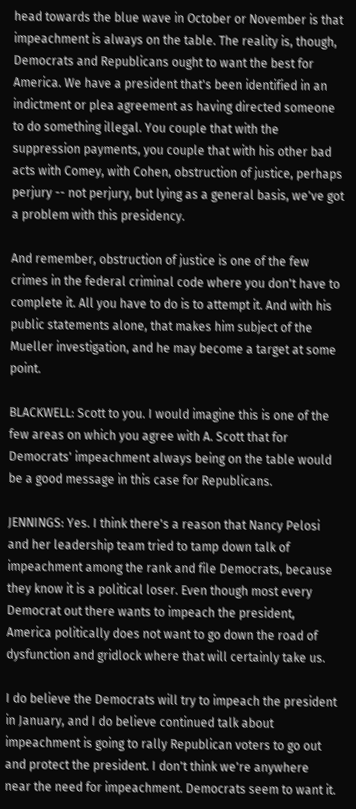head towards the blue wave in October or November is that impeachment is always on the table. The reality is, though, Democrats and Republicans ought to want the best for America. We have a president that's been identified in an indictment or plea agreement as having directed someone to do something illegal. You couple that with the suppression payments, you couple that with his other bad acts with Comey, with Cohen, obstruction of justice, perhaps perjury -- not perjury, but lying as a general basis, we've got a problem with this presidency.

And remember, obstruction of justice is one of the few crimes in the federal criminal code where you don't have to complete it. All you have to do is to attempt it. And with his public statements alone, that makes him subject of the Mueller investigation, and he may become a target at some point.

BLACKWELL: Scott to you. I would imagine this is one of the few areas on which you agree with A. Scott that for Democrats' impeachment always being on the table would be a good message in this case for Republicans.

JENNINGS: Yes. I think there's a reason that Nancy Pelosi and her leadership team tried to tamp down talk of impeachment among the rank and file Democrats, because they know it is a political loser. Even though most every Democrat out there wants to impeach the president, America politically does not want to go down the road of dysfunction and gridlock where that will certainly take us.

I do believe the Democrats will try to impeach the president in January, and I do believe continued talk about impeachment is going to rally Republican voters to go out and protect the president. I don't think we're anywhere near the need for impeachment. Democrats seem to want it.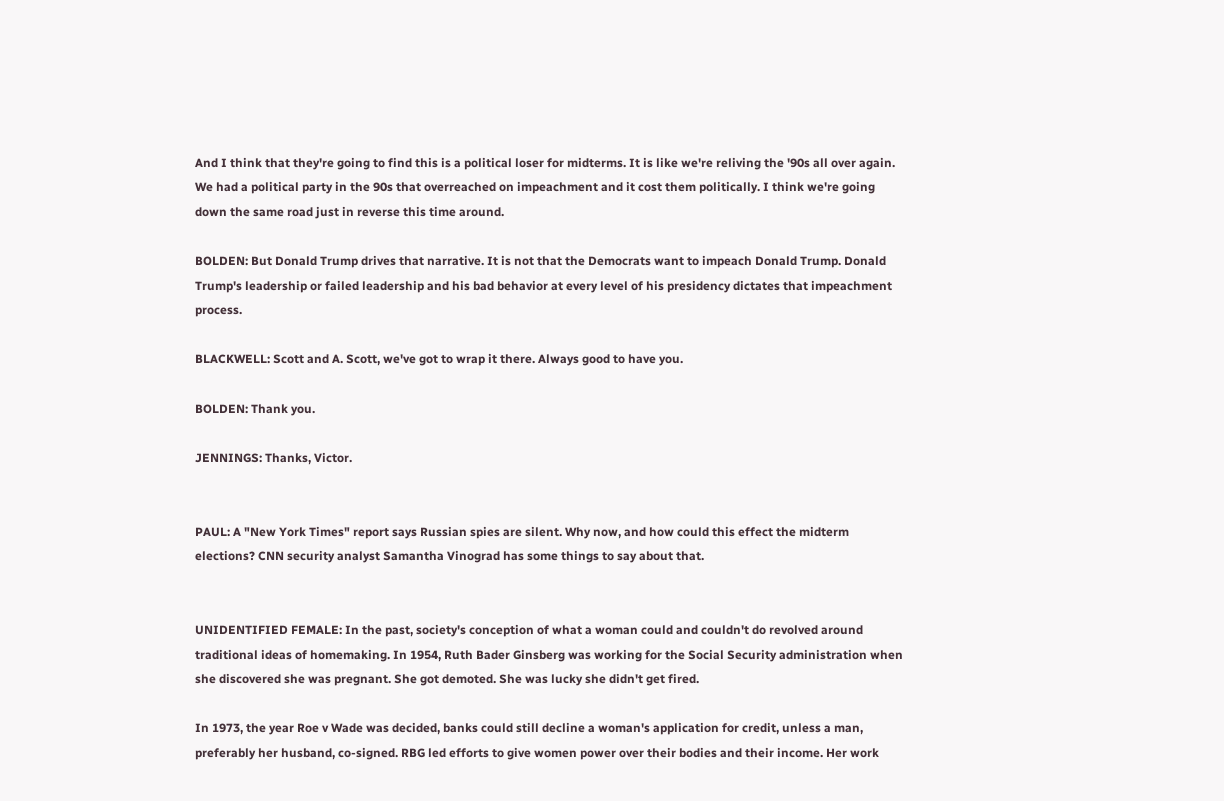And I think that they're going to find this is a political loser for midterms. It is like we're reliving the '90s all over again. We had a political party in the 90s that overreached on impeachment and it cost them politically. I think we're going down the same road just in reverse this time around.

BOLDEN: But Donald Trump drives that narrative. It is not that the Democrats want to impeach Donald Trump. Donald Trump's leadership or failed leadership and his bad behavior at every level of his presidency dictates that impeachment process.

BLACKWELL: Scott and A. Scott, we've got to wrap it there. Always good to have you.

BOLDEN: Thank you.

JENNINGS: Thanks, Victor.


PAUL: A "New York Times" report says Russian spies are silent. Why now, and how could this effect the midterm elections? CNN security analyst Samantha Vinograd has some things to say about that.


UNIDENTIFIED FEMALE: In the past, society's conception of what a woman could and couldn't do revolved around traditional ideas of homemaking. In 1954, Ruth Bader Ginsberg was working for the Social Security administration when she discovered she was pregnant. She got demoted. She was lucky she didn't get fired.

In 1973, the year Roe v Wade was decided, banks could still decline a woman's application for credit, unless a man, preferably her husband, co-signed. RBG led efforts to give women power over their bodies and their income. Her work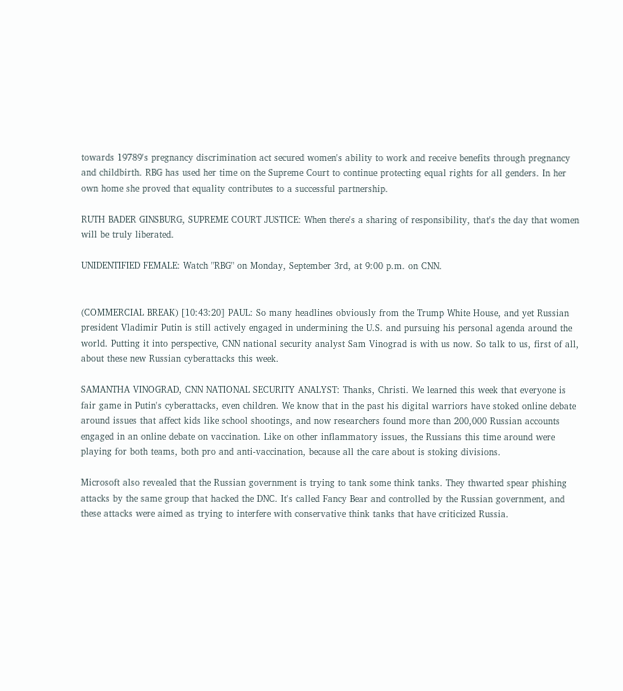towards 19789's pregnancy discrimination act secured women's ability to work and receive benefits through pregnancy and childbirth. RBG has used her time on the Supreme Court to continue protecting equal rights for all genders. In her own home she proved that equality contributes to a successful partnership.

RUTH BADER GINSBURG, SUPREME COURT JUSTICE: When there's a sharing of responsibility, that's the day that women will be truly liberated.

UNIDENTIFIED FEMALE: Watch "RBG" on Monday, September 3rd, at 9:00 p.m. on CNN.


(COMMERCIAL BREAK) [10:43:20] PAUL: So many headlines obviously from the Trump White House, and yet Russian president Vladimir Putin is still actively engaged in undermining the U.S. and pursuing his personal agenda around the world. Putting it into perspective, CNN national security analyst Sam Vinograd is with us now. So talk to us, first of all, about these new Russian cyberattacks this week.

SAMANTHA VINOGRAD, CNN NATIONAL SECURITY ANALYST: Thanks, Christi. We learned this week that everyone is fair game in Putin's cyberattacks, even children. We know that in the past his digital warriors have stoked online debate around issues that affect kids like school shootings, and now researchers found more than 200,000 Russian accounts engaged in an online debate on vaccination. Like on other inflammatory issues, the Russians this time around were playing for both teams, both pro and anti-vaccination, because all the care about is stoking divisions.

Microsoft also revealed that the Russian government is trying to tank some think tanks. They thwarted spear phishing attacks by the same group that hacked the DNC. It's called Fancy Bear and controlled by the Russian government, and these attacks were aimed as trying to interfere with conservative think tanks that have criticized Russia.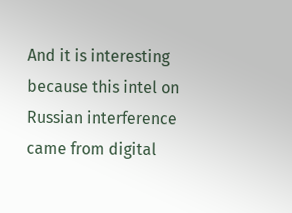And it is interesting because this intel on Russian interference came from digital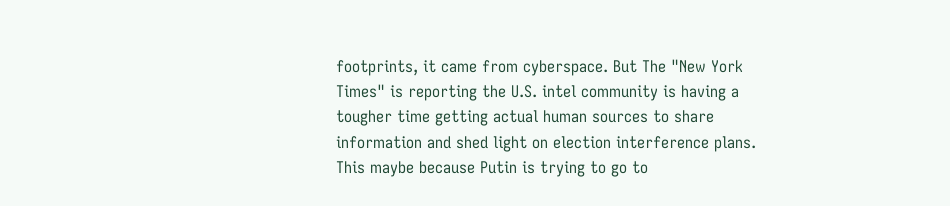footprints, it came from cyberspace. But The "New York Times" is reporting the U.S. intel community is having a tougher time getting actual human sources to share information and shed light on election interference plans. This maybe because Putin is trying to go to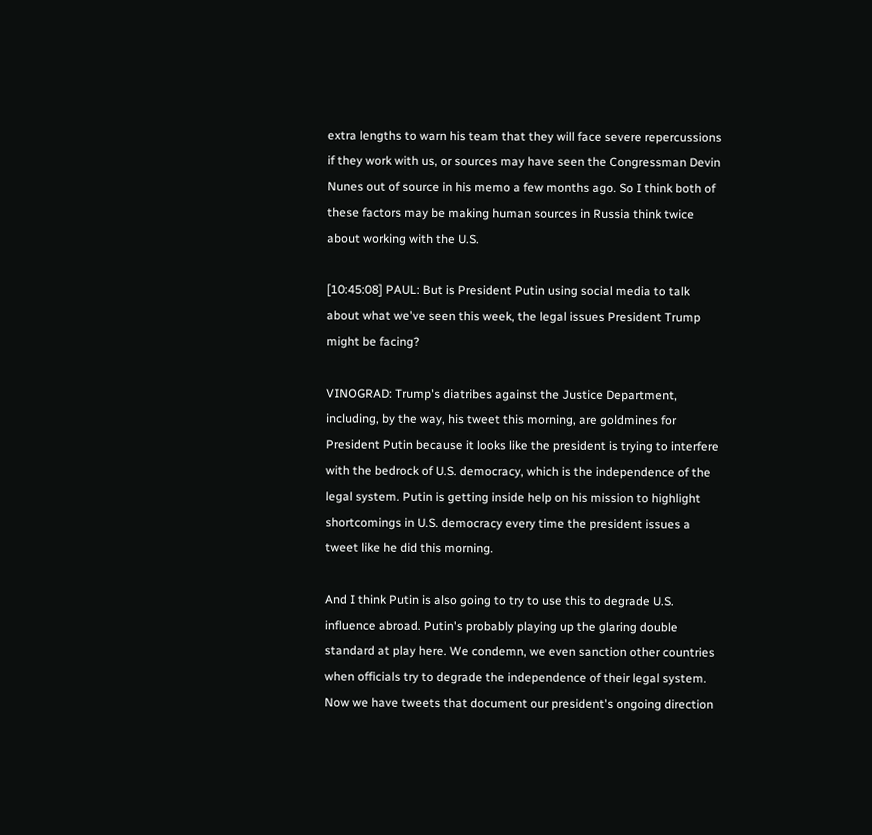extra lengths to warn his team that they will face severe repercussions if they work with us, or sources may have seen the Congressman Devin Nunes out of source in his memo a few months ago. So I think both of these factors may be making human sources in Russia think twice about working with the U.S.

[10:45:08] PAUL: But is President Putin using social media to talk about what we've seen this week, the legal issues President Trump might be facing?

VINOGRAD: Trump's diatribes against the Justice Department, including, by the way, his tweet this morning, are goldmines for President Putin because it looks like the president is trying to interfere with the bedrock of U.S. democracy, which is the independence of the legal system. Putin is getting inside help on his mission to highlight shortcomings in U.S. democracy every time the president issues a tweet like he did this morning.

And I think Putin is also going to try to use this to degrade U.S. influence abroad. Putin's probably playing up the glaring double standard at play here. We condemn, we even sanction other countries when officials try to degrade the independence of their legal system. Now we have tweets that document our president's ongoing direction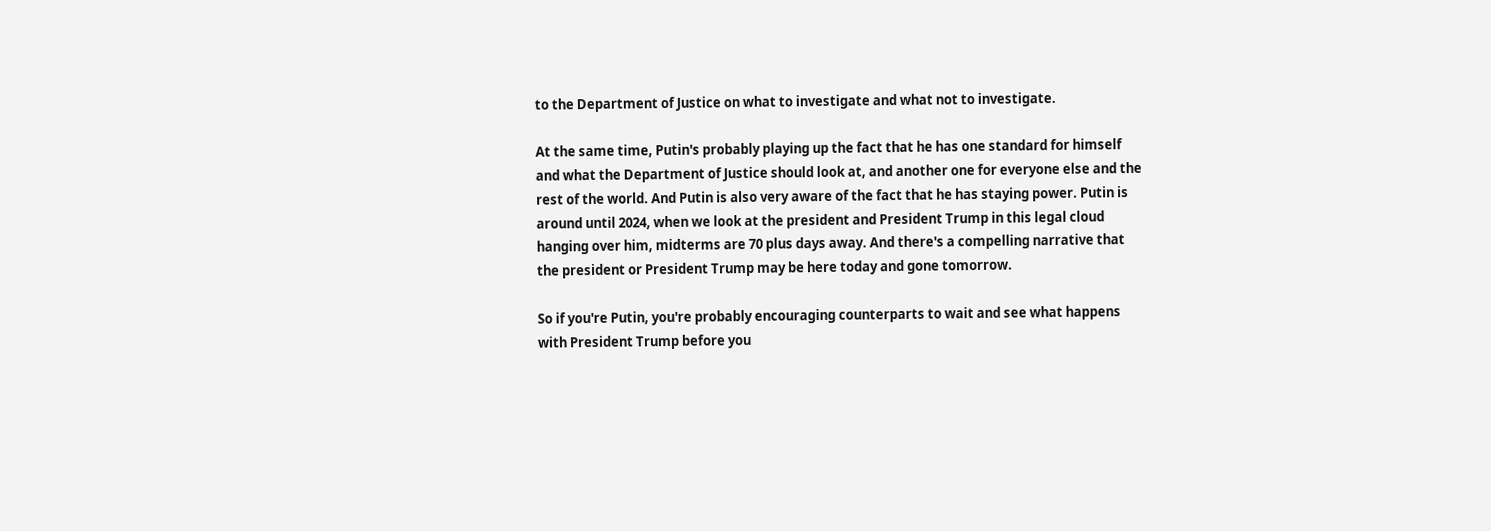to the Department of Justice on what to investigate and what not to investigate.

At the same time, Putin's probably playing up the fact that he has one standard for himself and what the Department of Justice should look at, and another one for everyone else and the rest of the world. And Putin is also very aware of the fact that he has staying power. Putin is around until 2024, when we look at the president and President Trump in this legal cloud hanging over him, midterms are 70 plus days away. And there's a compelling narrative that the president or President Trump may be here today and gone tomorrow.

So if you're Putin, you're probably encouraging counterparts to wait and see what happens with President Trump before you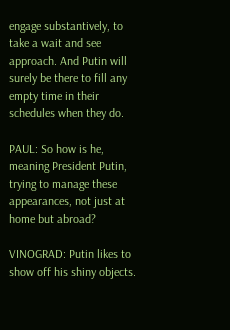engage substantively, to take a wait and see approach. And Putin will surely be there to fill any empty time in their schedules when they do.

PAUL: So how is he, meaning President Putin, trying to manage these appearances, not just at home but abroad?

VINOGRAD: Putin likes to show off his shiny objects.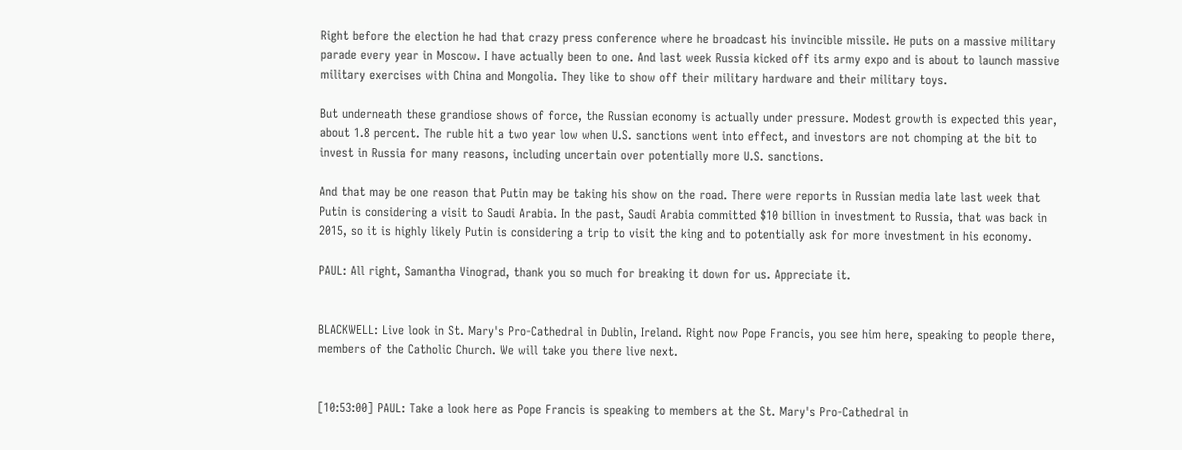Right before the election he had that crazy press conference where he broadcast his invincible missile. He puts on a massive military parade every year in Moscow. I have actually been to one. And last week Russia kicked off its army expo and is about to launch massive military exercises with China and Mongolia. They like to show off their military hardware and their military toys.

But underneath these grandiose shows of force, the Russian economy is actually under pressure. Modest growth is expected this year, about 1.8 percent. The ruble hit a two year low when U.S. sanctions went into effect, and investors are not chomping at the bit to invest in Russia for many reasons, including uncertain over potentially more U.S. sanctions.

And that may be one reason that Putin may be taking his show on the road. There were reports in Russian media late last week that Putin is considering a visit to Saudi Arabia. In the past, Saudi Arabia committed $10 billion in investment to Russia, that was back in 2015, so it is highly likely Putin is considering a trip to visit the king and to potentially ask for more investment in his economy.

PAUL: All right, Samantha Vinograd, thank you so much for breaking it down for us. Appreciate it.


BLACKWELL: Live look in St. Mary's Pro-Cathedral in Dublin, Ireland. Right now Pope Francis, you see him here, speaking to people there, members of the Catholic Church. We will take you there live next.


[10:53:00] PAUL: Take a look here as Pope Francis is speaking to members at the St. Mary's Pro-Cathedral in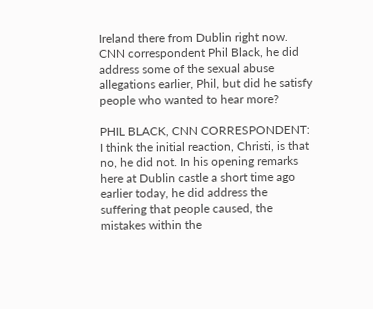Ireland there from Dublin right now. CNN correspondent Phil Black, he did address some of the sexual abuse allegations earlier, Phil, but did he satisfy people who wanted to hear more?

PHIL BLACK, CNN CORRESPONDENT: I think the initial reaction, Christi, is that no, he did not. In his opening remarks here at Dublin castle a short time ago earlier today, he did address the suffering that people caused, the mistakes within the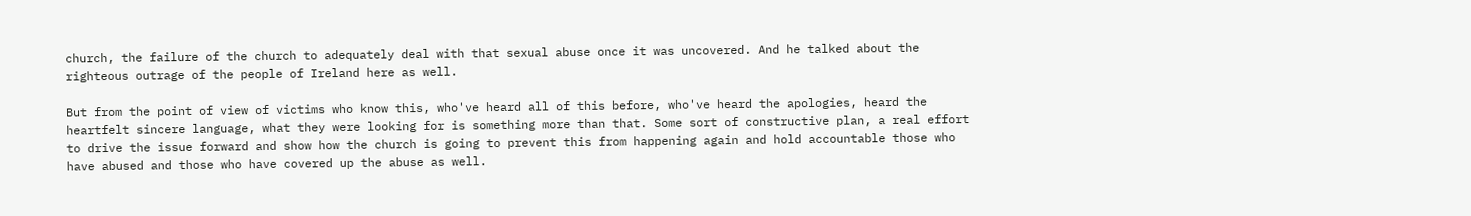church, the failure of the church to adequately deal with that sexual abuse once it was uncovered. And he talked about the righteous outrage of the people of Ireland here as well.

But from the point of view of victims who know this, who've heard all of this before, who've heard the apologies, heard the heartfelt sincere language, what they were looking for is something more than that. Some sort of constructive plan, a real effort to drive the issue forward and show how the church is going to prevent this from happening again and hold accountable those who have abused and those who have covered up the abuse as well.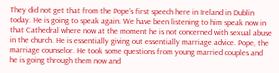They did not get that from the Pope's first speech here in Ireland in Dublin today. He is going to speak again. We have been listening to him speak now in that Cathedral where now at the moment he is not concerned with sexual abuse in the church. He is essentially giving out essentially marriage advice. Pope, the marriage counselor. He took some questions from young married couples and he is going through them now and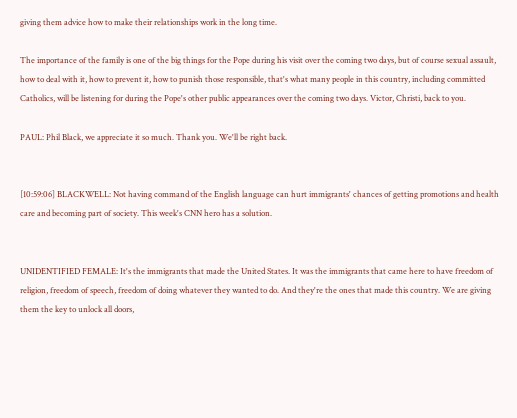giving them advice how to make their relationships work in the long time.

The importance of the family is one of the big things for the Pope during his visit over the coming two days, but of course sexual assault, how to deal with it, how to prevent it, how to punish those responsible, that's what many people in this country, including committed Catholics, will be listening for during the Pope's other public appearances over the coming two days. Victor, Christi, back to you.

PAUL: Phil Black, we appreciate it so much. Thank you. We'll be right back.


[10:59:06] BLACKWELL: Not having command of the English language can hurt immigrants' chances of getting promotions and health care and becoming part of society. This week's CNN hero has a solution.


UNIDENTIFIED FEMALE: It's the immigrants that made the United States. It was the immigrants that came here to have freedom of religion, freedom of speech, freedom of doing whatever they wanted to do. And they're the ones that made this country. We are giving them the key to unlock all doors,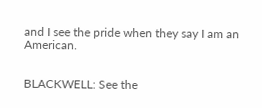and I see the pride when they say I am an American.


BLACKWELL: See the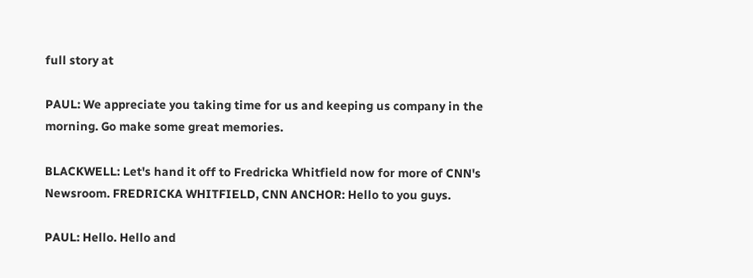full story at

PAUL: We appreciate you taking time for us and keeping us company in the morning. Go make some great memories.

BLACKWELL: Let's hand it off to Fredricka Whitfield now for more of CNN's Newsroom. FREDRICKA WHITFIELD, CNN ANCHOR: Hello to you guys.

PAUL: Hello. Hello and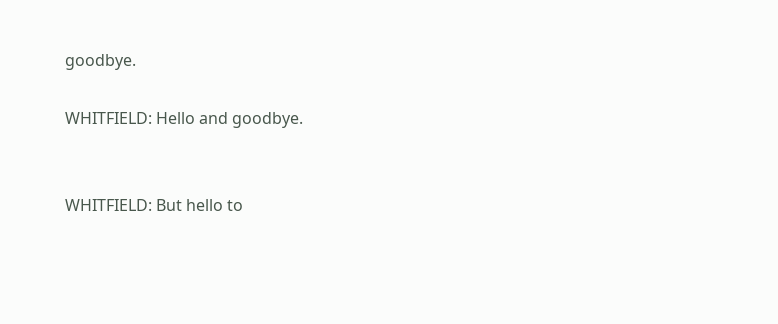goodbye.

WHITFIELD: Hello and goodbye.


WHITFIELD: But hello to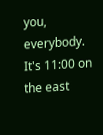you, everybody. It's 11:00 on the east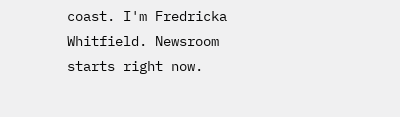coast. I'm Fredricka Whitfield. Newsroom starts right now.